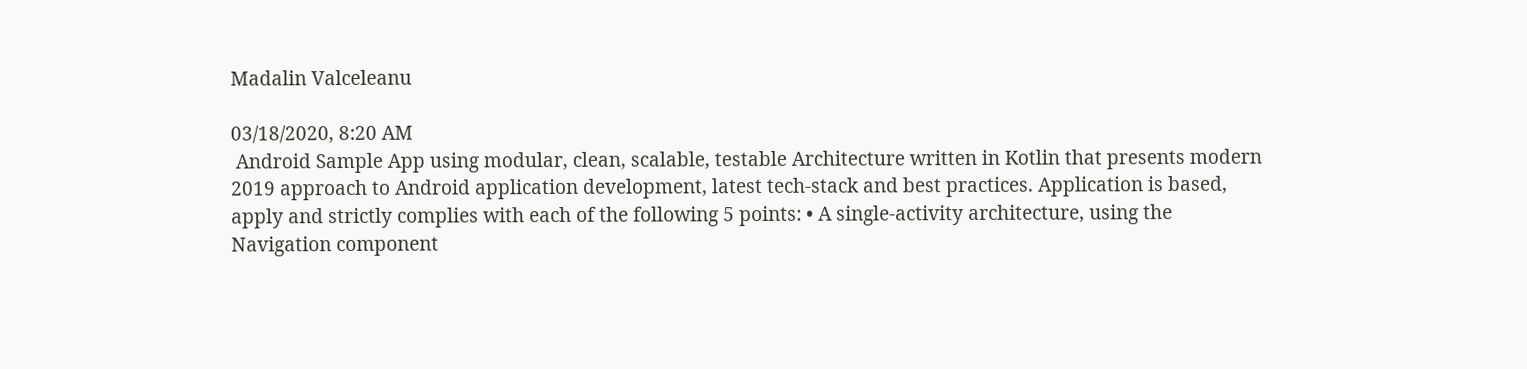Madalin Valceleanu

03/18/2020, 8:20 AM
 Android Sample App using modular, clean, scalable, testable Architecture written in Kotlin that presents modern 2019 approach to Android application development, latest tech-stack and best practices. Application is based, apply and strictly complies with each of the following 5 points: • A single-activity architecture, using the Navigation component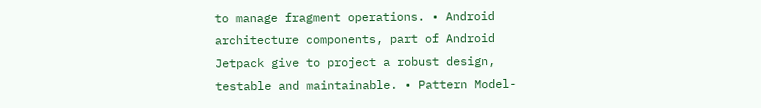to manage fragment operations. • Android architecture components, part of Android Jetpack give to project a robust design, testable and maintainable. • Pattern Model-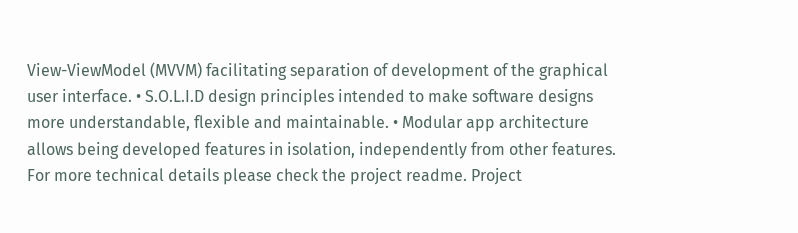View-ViewModel (MVVM) facilitating separation of development of the graphical user interface. • S.O.L.I.D design principles intended to make software designs more understandable, flexible and maintainable. • Modular app architecture allows being developed features in isolation, independently from other features. For more technical details please check the project readme. Project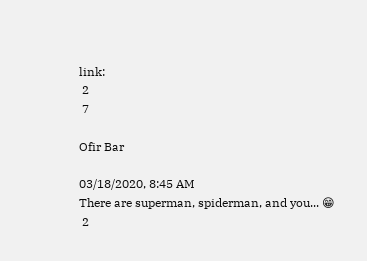link:
 2
 7

Ofir Bar

03/18/2020, 8:45 AM
There are superman, spiderman, and you... 😁
 2